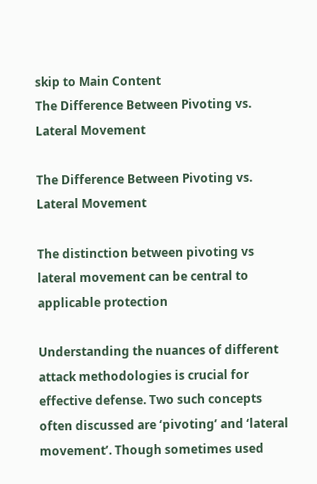skip to Main Content
The Difference Between Pivoting vs. Lateral Movement

The Difference Between Pivoting vs. Lateral Movement

The distinction between pivoting vs lateral movement can be central to applicable protection

Understanding the nuances of different attack methodologies is crucial for effective defense. Two such concepts often discussed are ‘pivoting’ and ‘lateral movement’. Though sometimes used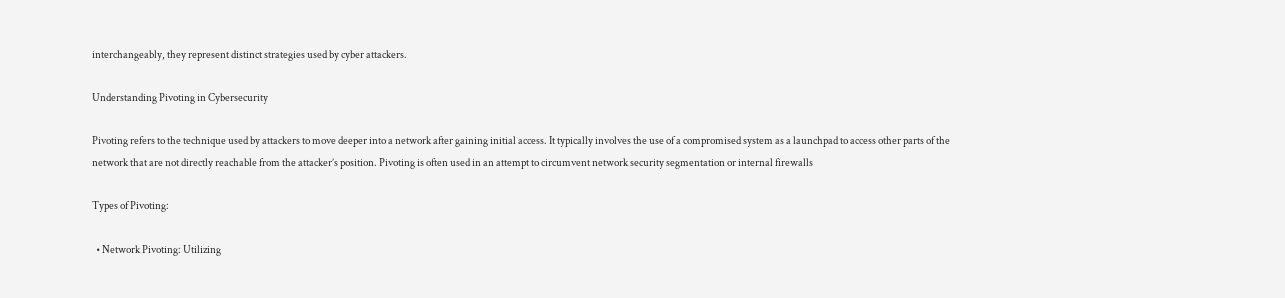interchangeably, they represent distinct strategies used by cyber attackers.

Understanding Pivoting in Cybersecurity

Pivoting refers to the technique used by attackers to move deeper into a network after gaining initial access. It typically involves the use of a compromised system as a launchpad to access other parts of the network that are not directly reachable from the attacker’s position. Pivoting is often used in an attempt to circumvent network security segmentation or internal firewalls

Types of Pivoting:

  • Network Pivoting: Utilizing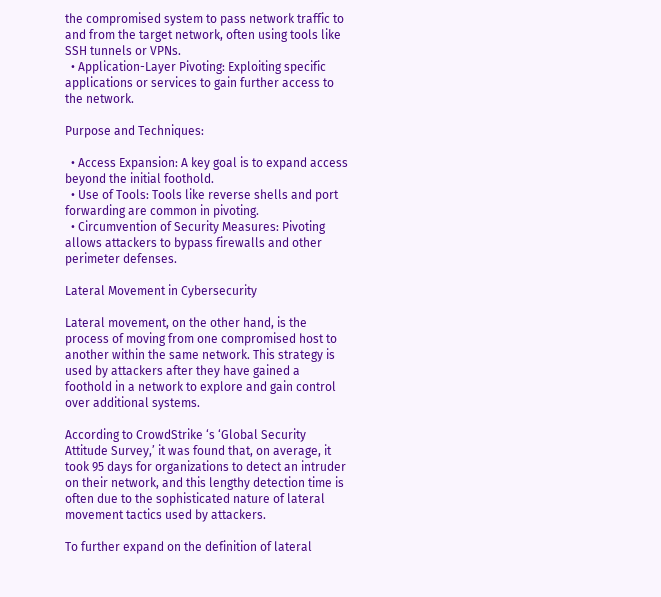the compromised system to pass network traffic to and from the target network, often using tools like SSH tunnels or VPNs.
  • Application-Layer Pivoting: Exploiting specific applications or services to gain further access to the network.

Purpose and Techniques:

  • Access Expansion: A key goal is to expand access beyond the initial foothold.
  • Use of Tools: Tools like reverse shells and port forwarding are common in pivoting.
  • Circumvention of Security Measures: Pivoting allows attackers to bypass firewalls and other perimeter defenses.

Lateral Movement in Cybersecurity

Lateral movement, on the other hand, is the process of moving from one compromised host to another within the same network. This strategy is used by attackers after they have gained a foothold in a network to explore and gain control over additional systems.

According to CrowdStrike ‘s ‘Global Security Attitude Survey,’ it was found that, on average, it took 95 days for organizations to detect an intruder on their network, and this lengthy detection time is often due to the sophisticated nature of lateral movement tactics used by attackers.

To further expand on the definition of lateral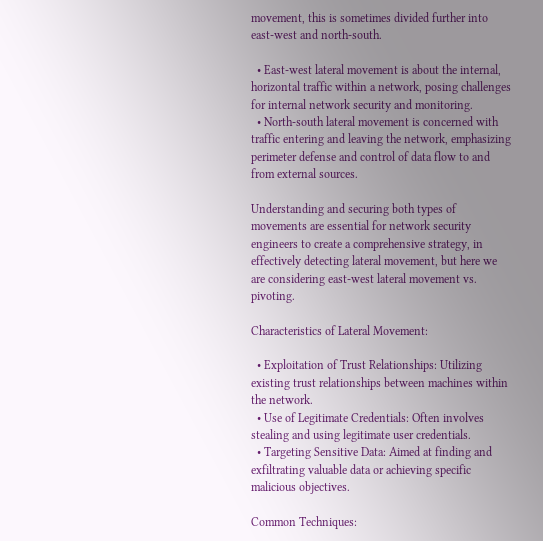movement, this is sometimes divided further into east-west and north-south.

  • East-west lateral movement is about the internal, horizontal traffic within a network, posing challenges for internal network security and monitoring.
  • North-south lateral movement is concerned with traffic entering and leaving the network, emphasizing perimeter defense and control of data flow to and from external sources.

Understanding and securing both types of movements are essential for network security engineers to create a comprehensive strategy, in effectively detecting lateral movement, but here we are considering east-west lateral movement vs. pivoting.

Characteristics of Lateral Movement:

  • Exploitation of Trust Relationships: Utilizing existing trust relationships between machines within the network.
  • Use of Legitimate Credentials: Often involves stealing and using legitimate user credentials.
  • Targeting Sensitive Data: Aimed at finding and exfiltrating valuable data or achieving specific malicious objectives.

Common Techniques: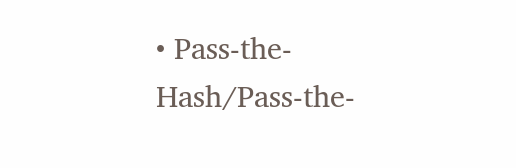• Pass-the-Hash/Pass-the-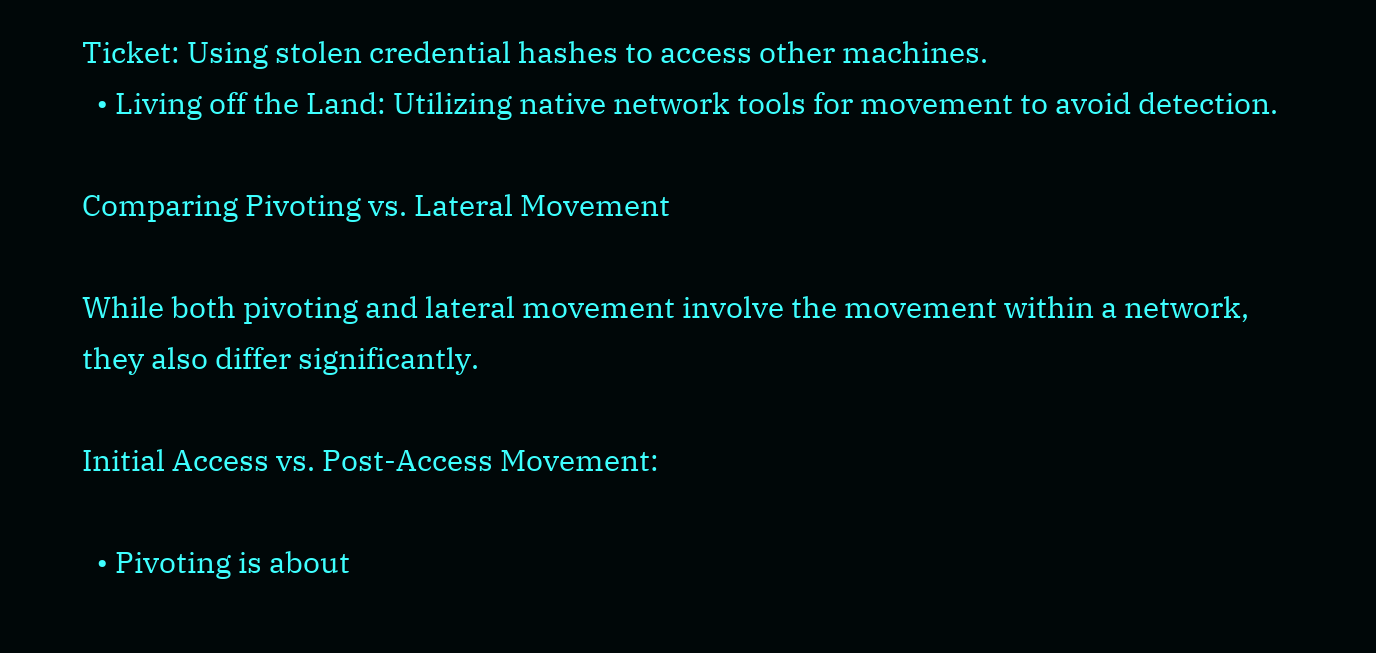Ticket: Using stolen credential hashes to access other machines.
  • Living off the Land: Utilizing native network tools for movement to avoid detection.

Comparing Pivoting vs. Lateral Movement

While both pivoting and lateral movement involve the movement within a network, they also differ significantly.

Initial Access vs. Post-Access Movement:

  • Pivoting is about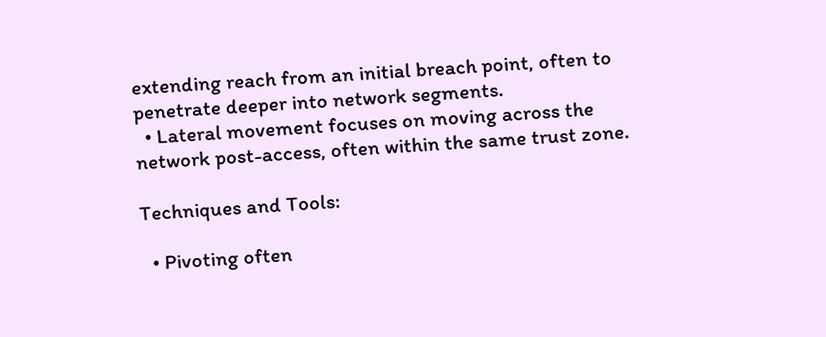extending reach from an initial breach point, often to penetrate deeper into network segments.
  • Lateral movement focuses on moving across the network post-access, often within the same trust zone.

Techniques and Tools:

  • Pivoting often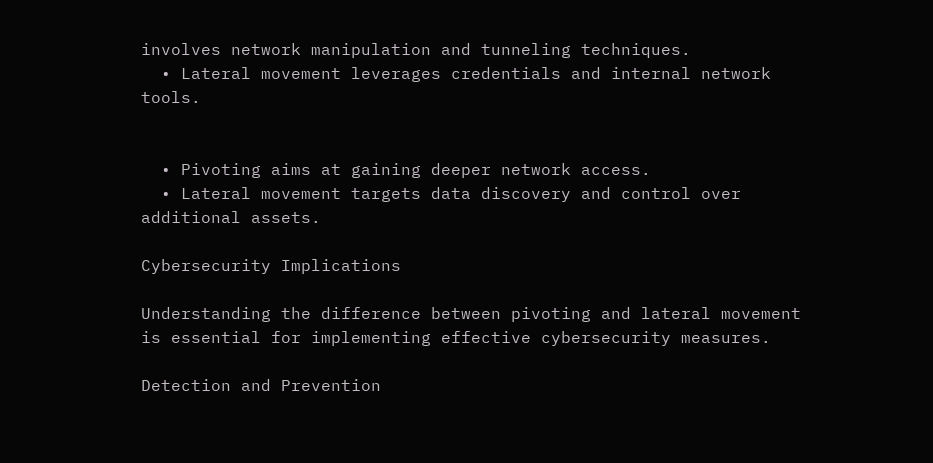involves network manipulation and tunneling techniques.
  • Lateral movement leverages credentials and internal network tools.


  • Pivoting aims at gaining deeper network access.
  • Lateral movement targets data discovery and control over additional assets.

Cybersecurity Implications

Understanding the difference between pivoting and lateral movement is essential for implementing effective cybersecurity measures.

Detection and Prevention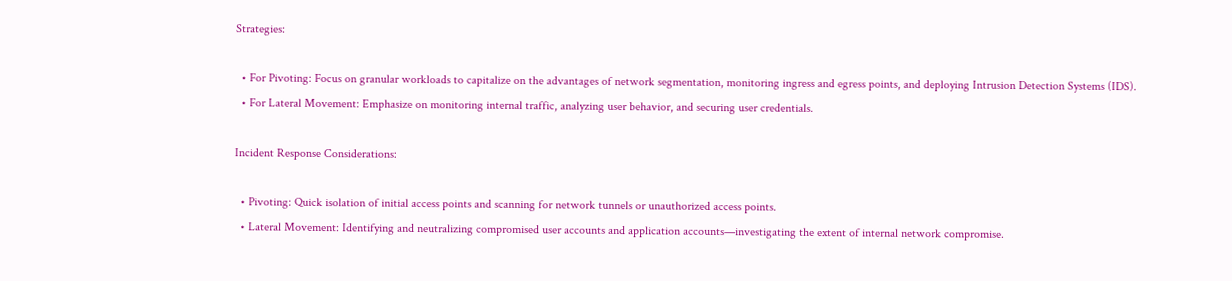Strategies:

  • For Pivoting: Focus on granular workloads to capitalize on the advantages of network segmentation, monitoring ingress and egress points, and deploying Intrusion Detection Systems (IDS).
  • For Lateral Movement: Emphasize on monitoring internal traffic, analyzing user behavior, and securing user credentials.

Incident Response Considerations:

  • Pivoting: Quick isolation of initial access points and scanning for network tunnels or unauthorized access points.
  • Lateral Movement: Identifying and neutralizing compromised user accounts and application accounts—investigating the extent of internal network compromise.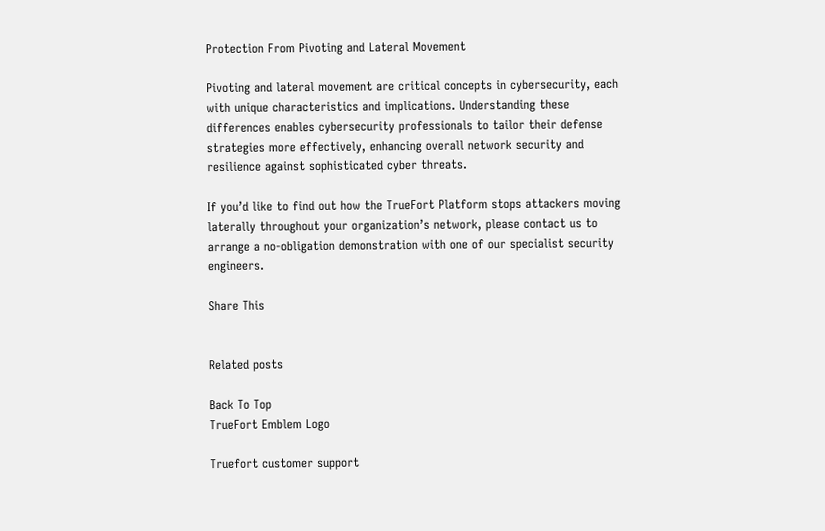Protection From Pivoting and Lateral Movement

Pivoting and lateral movement are critical concepts in cybersecurity, each with unique characteristics and implications. Understanding these differences enables cybersecurity professionals to tailor their defense strategies more effectively, enhancing overall network security and resilience against sophisticated cyber threats.

If you’d like to find out how the TrueFort Platform stops attackers moving laterally throughout your organization’s network, please contact us to arrange a no-obligation demonstration with one of our specialist security engineers.

Share This


Related posts

Back To Top
TrueFort Emblem Logo

Truefort customer support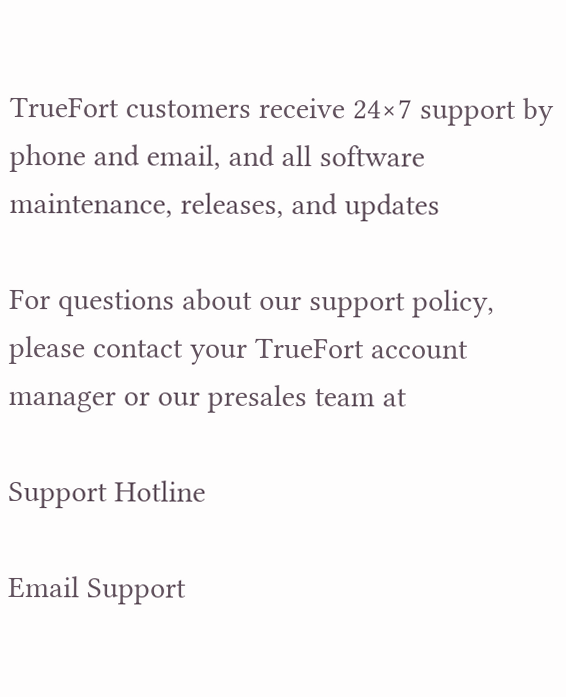TrueFort customers receive 24×7 support by phone and email, and all software maintenance, releases, and updates

For questions about our support policy, please contact your TrueFort account manager or our presales team at

Support Hotline

Email Support